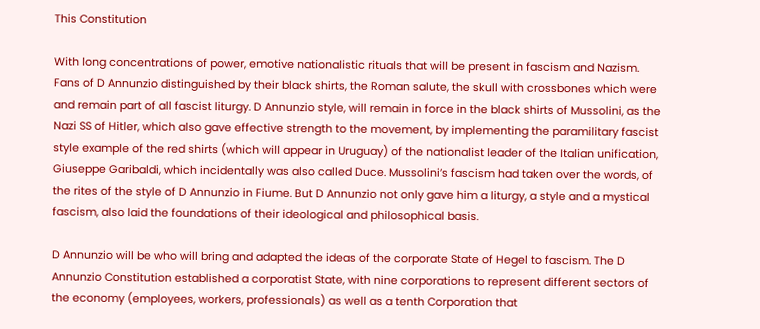This Constitution

With long concentrations of power, emotive nationalistic rituals that will be present in fascism and Nazism. Fans of D Annunzio distinguished by their black shirts, the Roman salute, the skull with crossbones which were and remain part of all fascist liturgy. D Annunzio style, will remain in force in the black shirts of Mussolini, as the Nazi SS of Hitler, which also gave effective strength to the movement, by implementing the paramilitary fascist style example of the red shirts (which will appear in Uruguay) of the nationalist leader of the Italian unification, Giuseppe Garibaldi, which incidentally was also called Duce. Mussolini’s fascism had taken over the words, of the rites of the style of D Annunzio in Fiume. But D Annunzio not only gave him a liturgy, a style and a mystical fascism, also laid the foundations of their ideological and philosophical basis.

D Annunzio will be who will bring and adapted the ideas of the corporate State of Hegel to fascism. The D Annunzio Constitution established a corporatist State, with nine corporations to represent different sectors of the economy (employees, workers, professionals) as well as a tenth Corporation that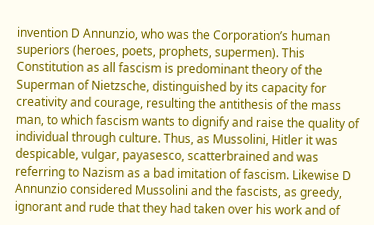invention D Annunzio, who was the Corporation’s human superiors (heroes, poets, prophets, supermen). This Constitution as all fascism is predominant theory of the Superman of Nietzsche, distinguished by its capacity for creativity and courage, resulting the antithesis of the mass man, to which fascism wants to dignify and raise the quality of individual through culture. Thus, as Mussolini, Hitler it was despicable, vulgar, payasesco, scatterbrained and was referring to Nazism as a bad imitation of fascism. Likewise D Annunzio considered Mussolini and the fascists, as greedy, ignorant and rude that they had taken over his work and of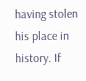having stolen his place in history. If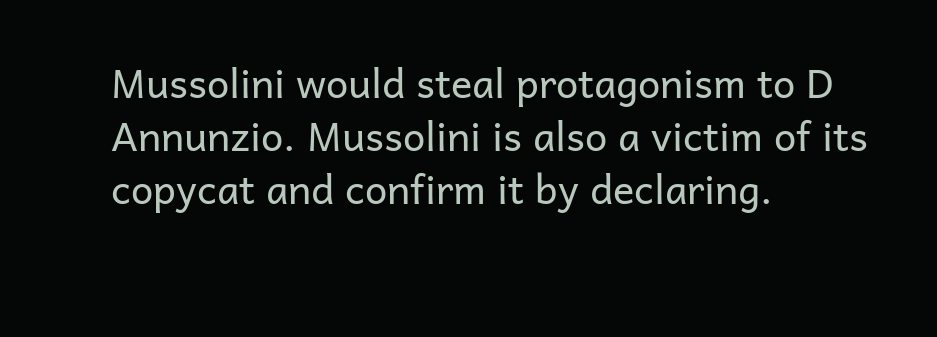Mussolini would steal protagonism to D Annunzio. Mussolini is also a victim of its copycat and confirm it by declaring.